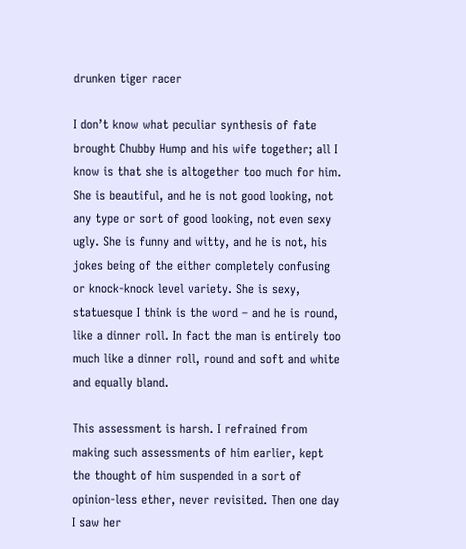drunken tiger racer

I don’t know what peculiar synthesis of fate brought Chubby Hump and his wife together; all I know is that she is altogether too much for him. She is beautiful, and he is not good looking, not any type or sort of good looking, not even sexy ugly. She is funny and witty, and he is not, his jokes being of the either completely confusing or knock-knock level variety. She is sexy, statuesque I think is the word – and he is round, like a dinner roll. In fact the man is entirely too much like a dinner roll, round and soft and white and equally bland.

This assessment is harsh. I refrained from making such assessments of him earlier, kept the thought of him suspended in a sort of opinion-less ether, never revisited. Then one day I saw her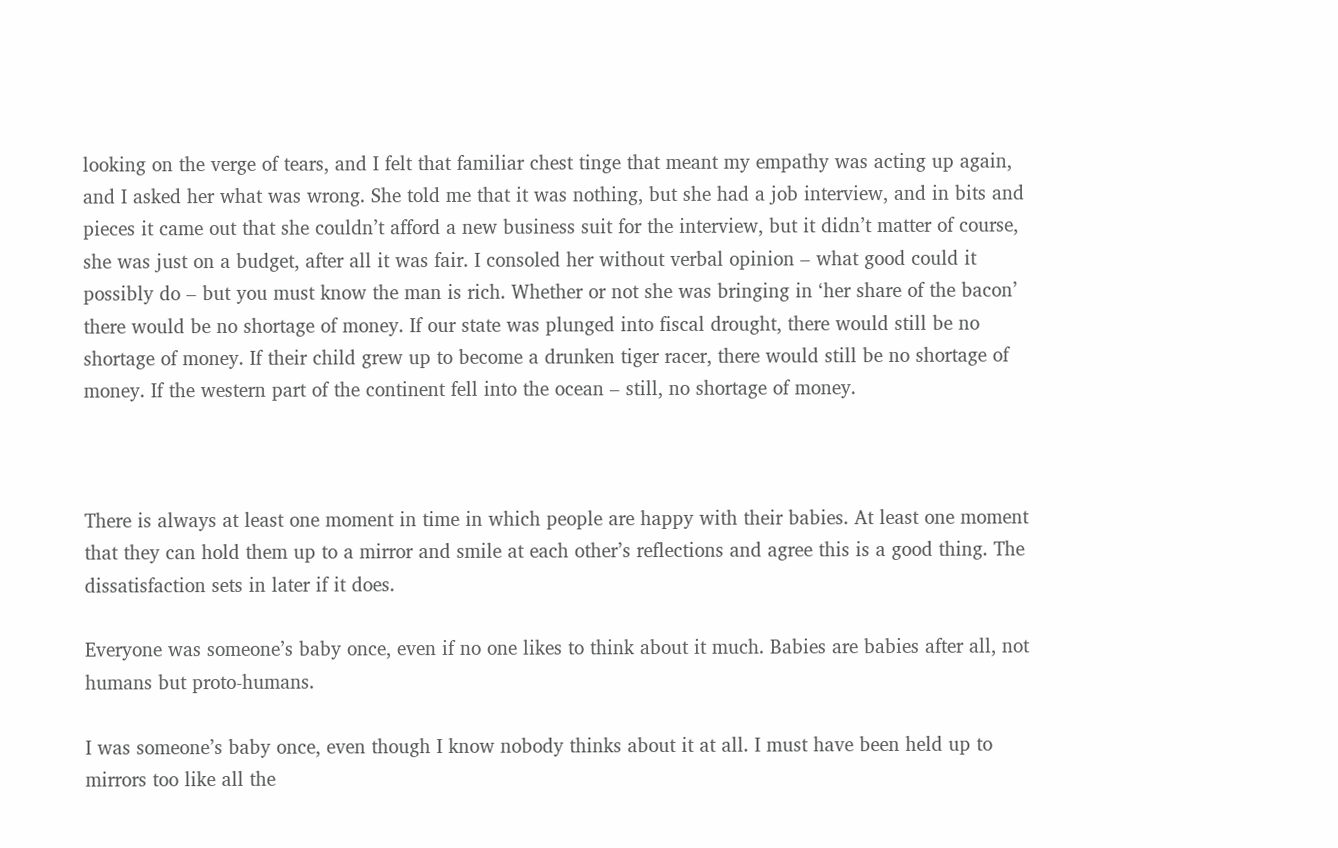looking on the verge of tears, and I felt that familiar chest tinge that meant my empathy was acting up again, and I asked her what was wrong. She told me that it was nothing, but she had a job interview, and in bits and pieces it came out that she couldn’t afford a new business suit for the interview, but it didn’t matter of course, she was just on a budget, after all it was fair. I consoled her without verbal opinion – what good could it possibly do – but you must know the man is rich. Whether or not she was bringing in ‘her share of the bacon’ there would be no shortage of money. If our state was plunged into fiscal drought, there would still be no shortage of money. If their child grew up to become a drunken tiger racer, there would still be no shortage of money. If the western part of the continent fell into the ocean – still, no shortage of money.



There is always at least one moment in time in which people are happy with their babies. At least one moment that they can hold them up to a mirror and smile at each other’s reflections and agree this is a good thing. The dissatisfaction sets in later if it does.

Everyone was someone’s baby once, even if no one likes to think about it much. Babies are babies after all, not humans but proto-humans.

I was someone’s baby once, even though I know nobody thinks about it at all. I must have been held up to mirrors too like all the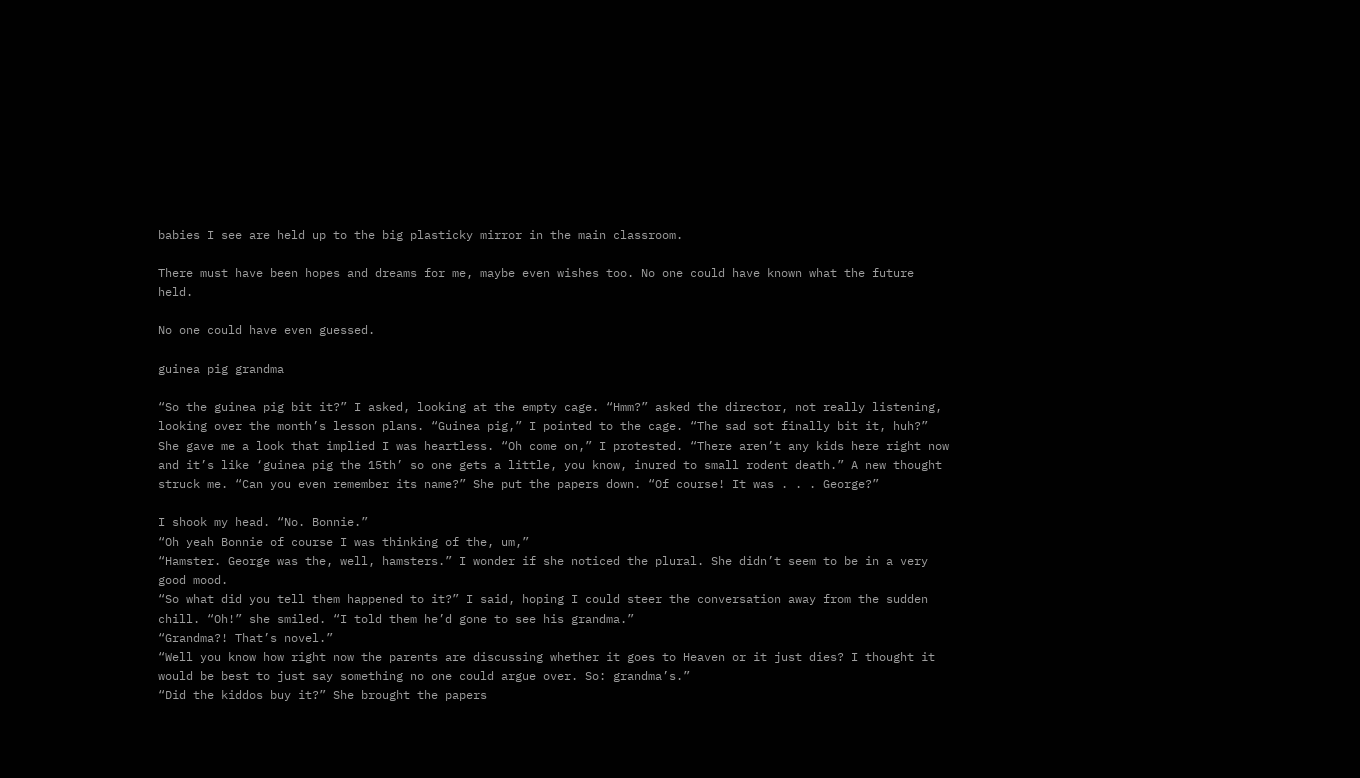babies I see are held up to the big plasticky mirror in the main classroom.

There must have been hopes and dreams for me, maybe even wishes too. No one could have known what the future held.

No one could have even guessed.

guinea pig grandma

“So the guinea pig bit it?” I asked, looking at the empty cage. “Hmm?” asked the director, not really listening, looking over the month’s lesson plans. “Guinea pig,” I pointed to the cage. “The sad sot finally bit it, huh?” She gave me a look that implied I was heartless. “Oh come on,” I protested. “There aren’t any kids here right now and it’s like ‘guinea pig the 15th’ so one gets a little, you know, inured to small rodent death.” A new thought struck me. “Can you even remember its name?” She put the papers down. “Of course! It was . . . George?”

I shook my head. “No. Bonnie.”
“Oh yeah Bonnie of course I was thinking of the, um,”
“Hamster. George was the, well, hamsters.” I wonder if she noticed the plural. She didn’t seem to be in a very good mood.
“So what did you tell them happened to it?” I said, hoping I could steer the conversation away from the sudden chill. “Oh!” she smiled. “I told them he’d gone to see his grandma.”
“Grandma?! That’s novel.”
“Well you know how right now the parents are discussing whether it goes to Heaven or it just dies? I thought it would be best to just say something no one could argue over. So: grandma’s.”
“Did the kiddos buy it?” She brought the papers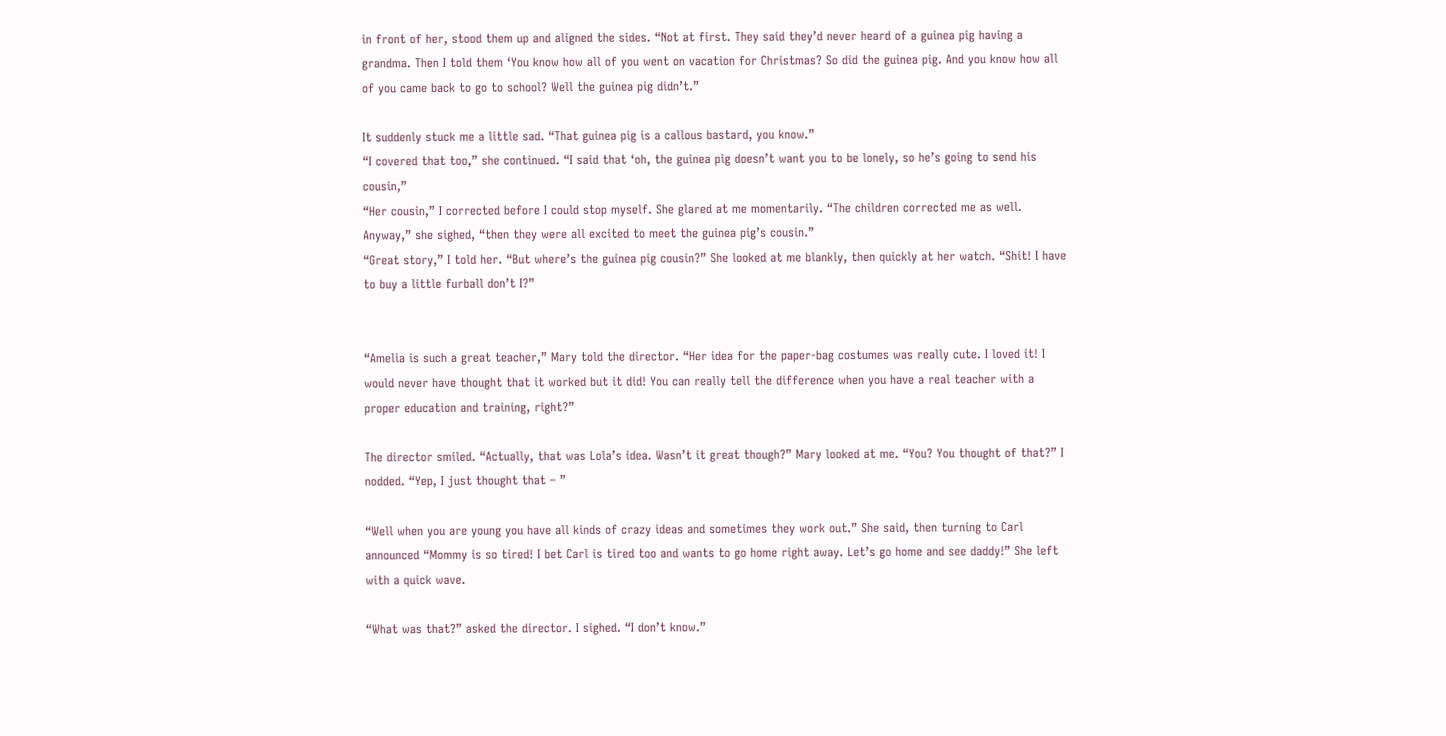in front of her, stood them up and aligned the sides. “Not at first. They said they’d never heard of a guinea pig having a grandma. Then I told them ‘You know how all of you went on vacation for Christmas? So did the guinea pig. And you know how all of you came back to go to school? Well the guinea pig didn’t.”

It suddenly stuck me a little sad. “That guinea pig is a callous bastard, you know.”
“I covered that too,” she continued. “I said that ‘oh, the guinea pig doesn’t want you to be lonely, so he’s going to send his cousin,”
“Her cousin,” I corrected before I could stop myself. She glared at me momentarily. “The children corrected me as well. Anyway,” she sighed, “then they were all excited to meet the guinea pig’s cousin.”
“Great story,” I told her. “But where’s the guinea pig cousin?” She looked at me blankly, then quickly at her watch. “Shit! I have to buy a little furball don’t I?”


“Amelia is such a great teacher,” Mary told the director. “Her idea for the paper-bag costumes was really cute. I loved it! I would never have thought that it worked but it did! You can really tell the difference when you have a real teacher with a proper education and training, right?”

The director smiled. “Actually, that was Lola’s idea. Wasn’t it great though?” Mary looked at me. “You? You thought of that?” I nodded. “Yep, I just thought that – ”

“Well when you are young you have all kinds of crazy ideas and sometimes they work out.” She said, then turning to Carl announced “Mommy is so tired! I bet Carl is tired too and wants to go home right away. Let’s go home and see daddy!” She left with a quick wave.

“What was that?” asked the director. I sighed. “I don’t know.”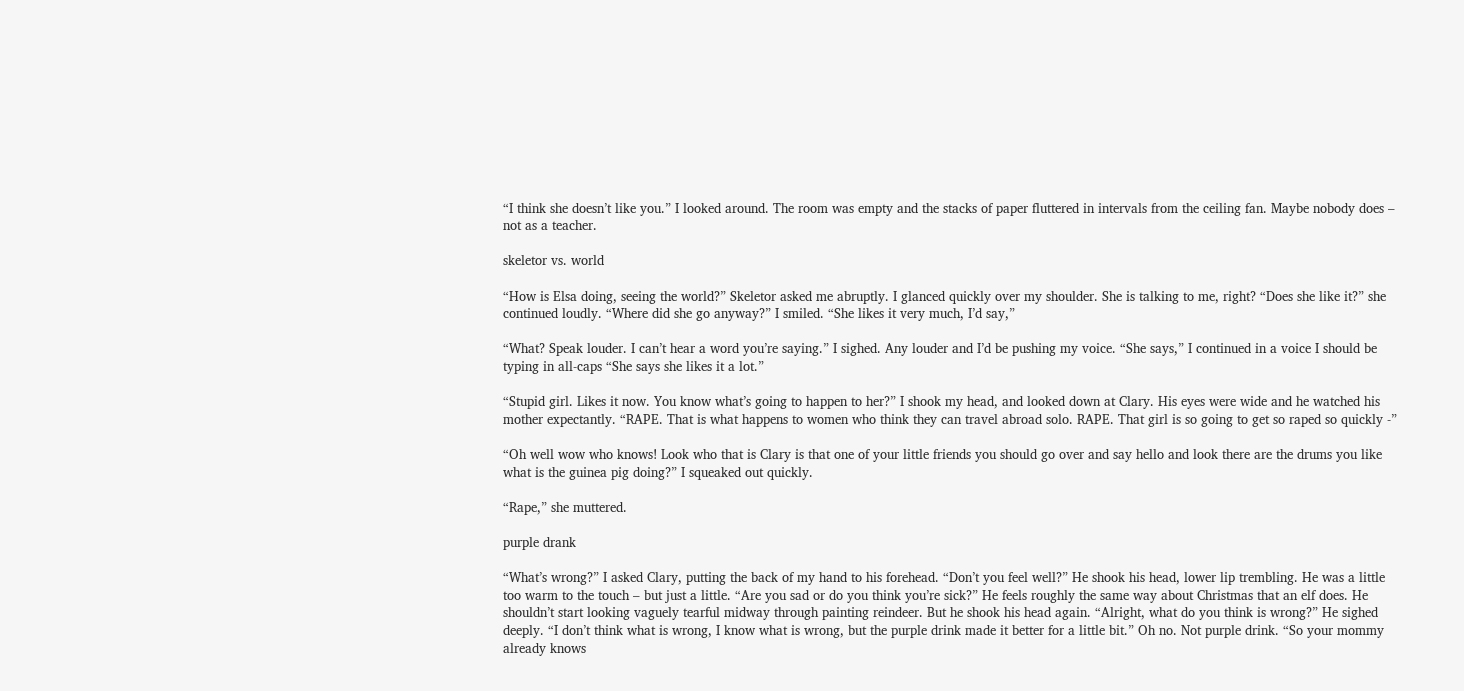“I think she doesn’t like you.” I looked around. The room was empty and the stacks of paper fluttered in intervals from the ceiling fan. Maybe nobody does – not as a teacher.

skeletor vs. world

“How is Elsa doing, seeing the world?” Skeletor asked me abruptly. I glanced quickly over my shoulder. She is talking to me, right? “Does she like it?” she continued loudly. “Where did she go anyway?” I smiled. “She likes it very much, I’d say,”

“What? Speak louder. I can’t hear a word you’re saying.” I sighed. Any louder and I’d be pushing my voice. “She says,” I continued in a voice I should be typing in all-caps “She says she likes it a lot.”

“Stupid girl. Likes it now. You know what’s going to happen to her?” I shook my head, and looked down at Clary. His eyes were wide and he watched his mother expectantly. “RAPE. That is what happens to women who think they can travel abroad solo. RAPE. That girl is so going to get so raped so quickly -”

“Oh well wow who knows! Look who that is Clary is that one of your little friends you should go over and say hello and look there are the drums you like what is the guinea pig doing?” I squeaked out quickly.

“Rape,” she muttered.

purple drank

“What’s wrong?” I asked Clary, putting the back of my hand to his forehead. “Don’t you feel well?” He shook his head, lower lip trembling. He was a little too warm to the touch – but just a little. “Are you sad or do you think you’re sick?” He feels roughly the same way about Christmas that an elf does. He shouldn’t start looking vaguely tearful midway through painting reindeer. But he shook his head again. “Alright, what do you think is wrong?” He sighed deeply. “I don’t think what is wrong, I know what is wrong, but the purple drink made it better for a little bit.” Oh no. Not purple drink. “So your mommy already knows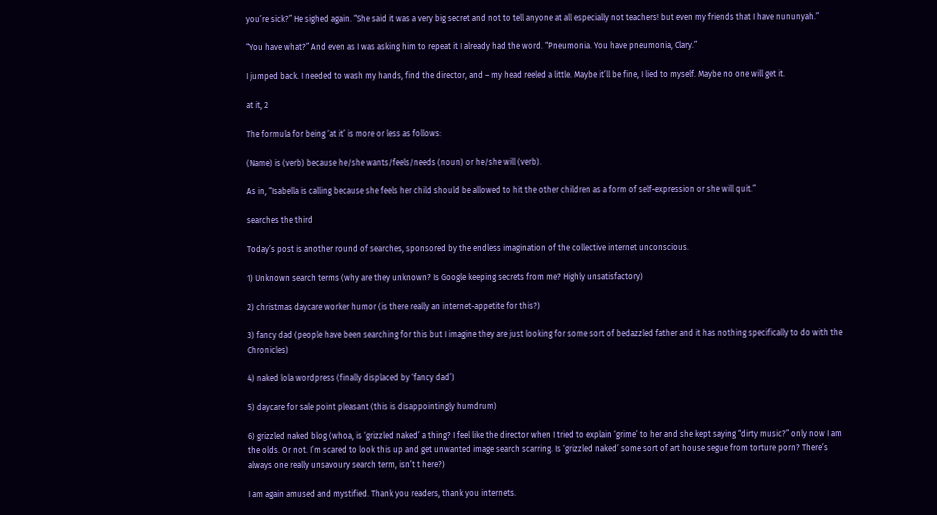you’re sick?” He sighed again. “She said it was a very big secret and not to tell anyone at all especially not teachers! but even my friends that I have nununyah.”

“You have what?” And even as I was asking him to repeat it I already had the word. “Pneumonia. You have pneumonia, Clary.”

I jumped back. I needed to wash my hands, find the director, and – my head reeled a little. Maybe it’ll be fine, I lied to myself. Maybe no one will get it.

at it, 2

The formula for being ‘at it’ is more or less as follows:

(Name) is (verb) because he/she wants/feels/needs (noun) or he/she will (verb).

As in, “Isabella is calling because she feels her child should be allowed to hit the other children as a form of self-expression or she will quit.”

searches the third

Today’s post is another round of searches, sponsored by the endless imagination of the collective internet unconscious.

1) Unknown search terms (why are they unknown? Is Google keeping secrets from me? Highly unsatisfactory)

2) christmas daycare worker humor (is there really an internet-appetite for this?)

3) fancy dad (people have been searching for this but I imagine they are just looking for some sort of bedazzled father and it has nothing specifically to do with the Chronicles)

4) naked lola wordpress (finally displaced by ‘fancy dad’)

5) daycare for sale point pleasant (this is disappointingly humdrum)

6) grizzled naked blog (whoa, is ‘grizzled naked’ a thing? I feel like the director when I tried to explain ‘grime’ to her and she kept saying “dirty music?” only now I am the olds. Or not. I’m scared to look this up and get unwanted image search scarring. Is ‘grizzled naked’ some sort of art house segue from torture porn? There’s always one really unsavoury search term, isn’t t here?)

I am again amused and mystified. Thank you readers, thank you internets.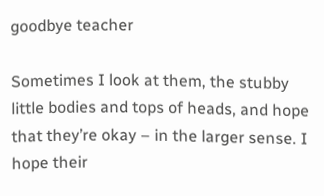goodbye teacher

Sometimes I look at them, the stubby little bodies and tops of heads, and hope that they’re okay – in the larger sense. I hope their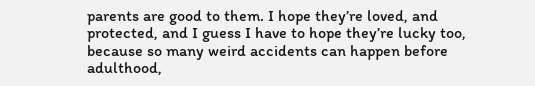parents are good to them. I hope they’re loved, and protected, and I guess I have to hope they’re lucky too, because so many weird accidents can happen before adulthood,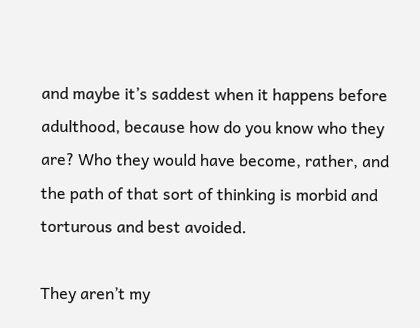and maybe it’s saddest when it happens before adulthood, because how do you know who they are? Who they would have become, rather, and the path of that sort of thinking is morbid and torturous and best avoided.

They aren’t my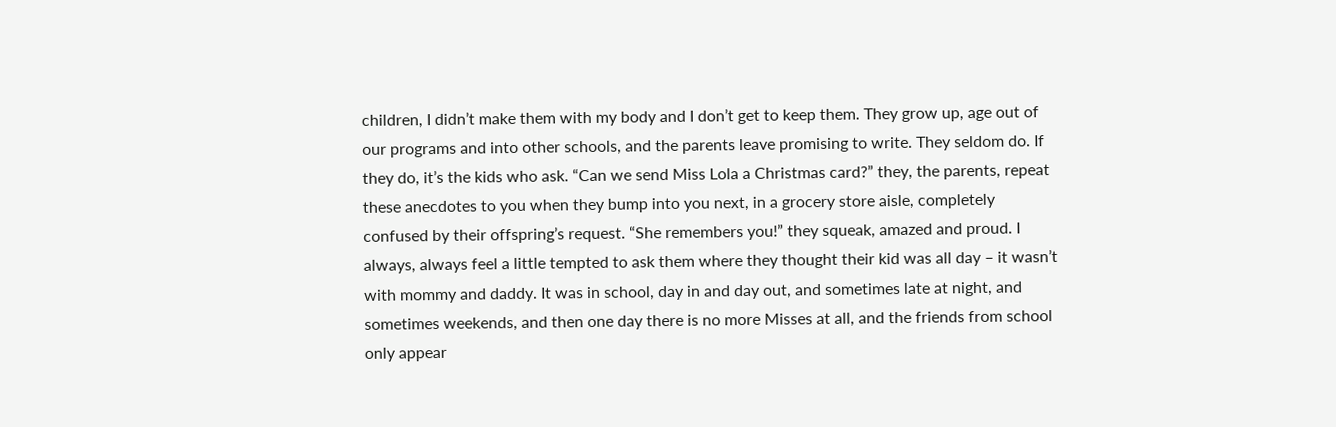children, I didn’t make them with my body and I don’t get to keep them. They grow up, age out of our programs and into other schools, and the parents leave promising to write. They seldom do. If they do, it’s the kids who ask. “Can we send Miss Lola a Christmas card?” they, the parents, repeat these anecdotes to you when they bump into you next, in a grocery store aisle, completely confused by their offspring’s request. “She remembers you!” they squeak, amazed and proud. I always, always feel a little tempted to ask them where they thought their kid was all day – it wasn’t with mommy and daddy. It was in school, day in and day out, and sometimes late at night, and sometimes weekends, and then one day there is no more Misses at all, and the friends from school only appear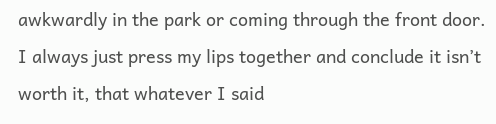awkwardly in the park or coming through the front door. I always just press my lips together and conclude it isn’t worth it, that whatever I said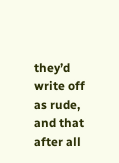they’d write off as rude, and that after all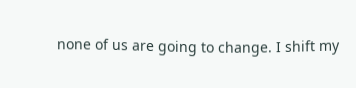none of us are going to change. I shift my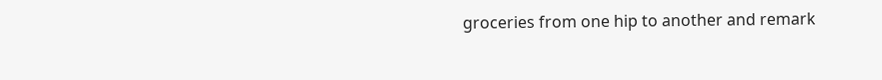groceries from one hip to another and remark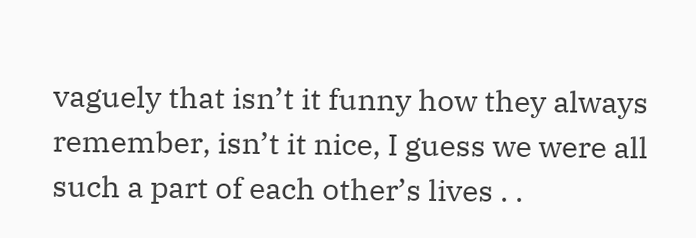vaguely that isn’t it funny how they always remember, isn’t it nice, I guess we were all such a part of each other’s lives . .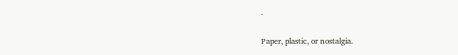.

Paper, plastic, or nostalgia.